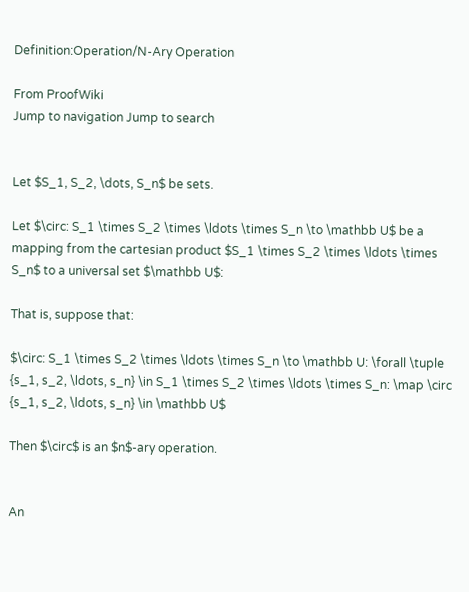Definition:Operation/N-Ary Operation

From ProofWiki
Jump to navigation Jump to search


Let $S_1, S_2, \dots, S_n$ be sets.

Let $\circ: S_1 \times S_2 \times \ldots \times S_n \to \mathbb U$ be a mapping from the cartesian product $S_1 \times S_2 \times \ldots \times S_n$ to a universal set $\mathbb U$:

That is, suppose that:

$\circ: S_1 \times S_2 \times \ldots \times S_n \to \mathbb U: \forall \tuple {s_1, s_2, \ldots, s_n} \in S_1 \times S_2 \times \ldots \times S_n: \map \circ {s_1, s_2, \ldots, s_n} \in \mathbb U$

Then $\circ$ is an $n$-ary operation.


An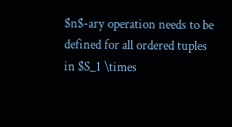$n$-ary operation needs to be defined for all ordered tuples in $S_1 \times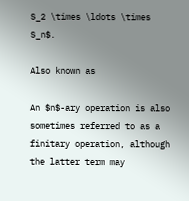S_2 \times \ldots \times S_n$.

Also known as

An $n$-ary operation is also sometimes referred to as a finitary operation, although the latter term may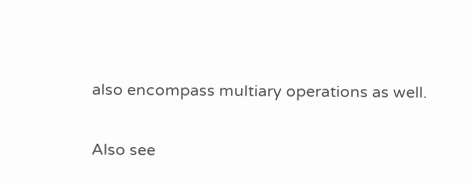also encompass multiary operations as well.

Also see